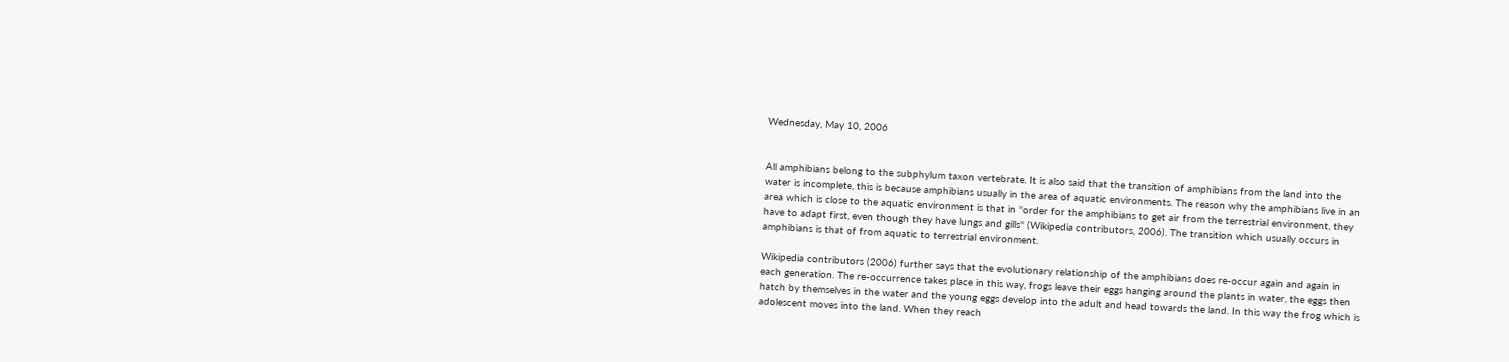Wednesday, May 10, 2006


All amphibians belong to the subphylum taxon vertebrate. It is also said that the transition of amphibians from the land into the water is incomplete, this is because amphibians usually in the area of aquatic environments. The reason why the amphibians live in an area which is close to the aquatic environment is that in ''order for the amphibians to get air from the terrestrial environment, they have to adapt first, even though they have lungs and gills'' (Wikipedia contributors, 2006). The transition which usually occurs in amphibians is that of from aquatic to terrestrial environment.

Wikipedia contributors (2006) further says that the evolutionary relationship of the amphibians does re-occur again and again in each generation. The re-occurrence takes place in this way, frogs leave their eggs hanging around the plants in water, the eggs then hatch by themselves in the water and the young eggs develop into the adult and head towards the land. In this way the frog which is adolescent moves into the land. When they reach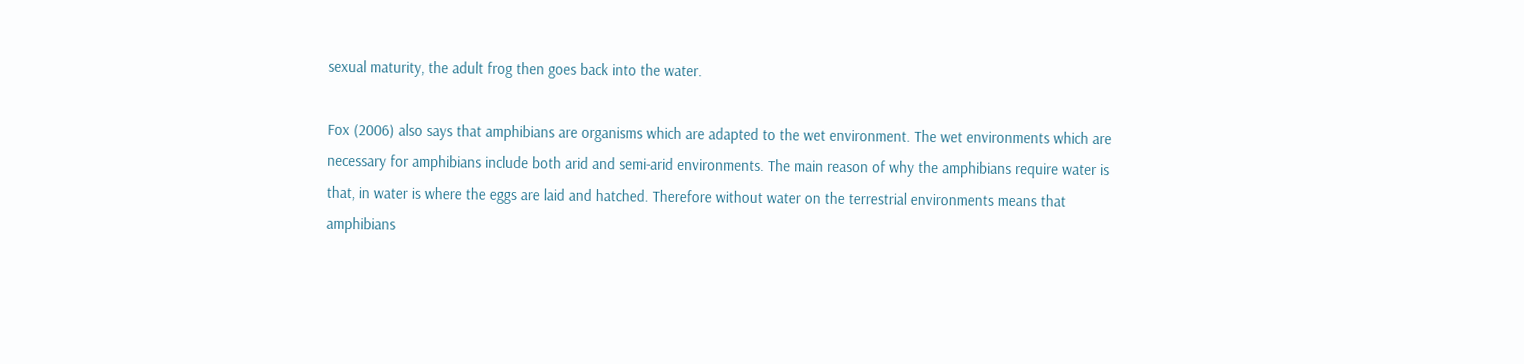sexual maturity, the adult frog then goes back into the water.

Fox (2006) also says that amphibians are organisms which are adapted to the wet environment. The wet environments which are necessary for amphibians include both arid and semi-arid environments. The main reason of why the amphibians require water is that, in water is where the eggs are laid and hatched. Therefore without water on the terrestrial environments means that amphibians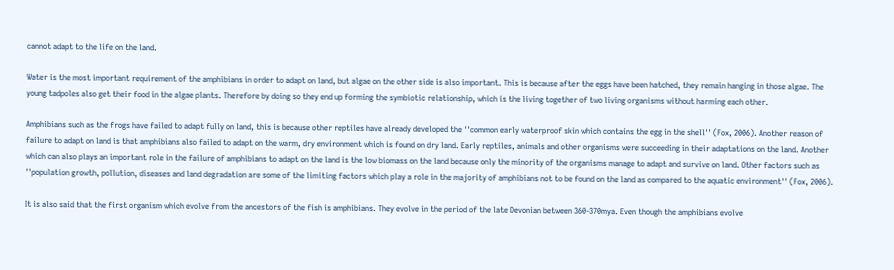cannot adapt to the life on the land.

Water is the most important requirement of the amphibians in order to adapt on land, but algae on the other side is also important. This is because after the eggs have been hatched, they remain hanging in those algae. The young tadpoles also get their food in the algae plants. Therefore by doing so they end up forming the symbiotic relationship, which is the living together of two living organisms without harming each other.

Amphibians such as the frogs have failed to adapt fully on land, this is because other reptiles have already developed the ''common early waterproof skin which contains the egg in the shell'' (Fox, 2006). Another reason of failure to adapt on land is that amphibians also failed to adapt on the warm, dry environment which is found on dry land. Early reptiles, animals and other organisms were succeeding in their adaptations on the land. Another which can also plays an important role in the failure of amphibians to adapt on the land is the low biomass on the land because only the minority of the organisms manage to adapt and survive on land. Other factors such as ''population growth, pollution, diseases and land degradation are some of the limiting factors which play a role in the majority of amphibians not to be found on the land as compared to the aquatic environment'' (Fox, 2006).

It is also said that the first organism which evolve from the ancestors of the fish is amphibians. They evolve in the period of the late Devonian between 360-370mya. Even though the amphibians evolve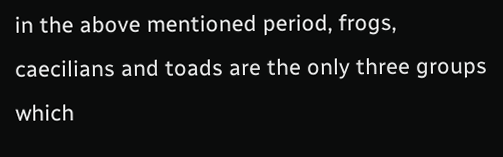in the above mentioned period, frogs, caecilians and toads are the only three groups which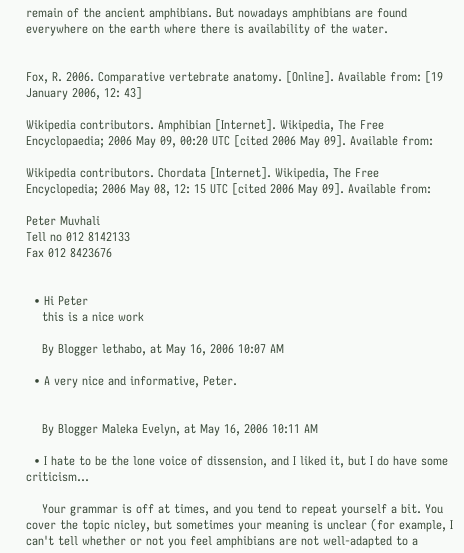remain of the ancient amphibians. But nowadays amphibians are found everywhere on the earth where there is availability of the water.


Fox, R. 2006. Comparative vertebrate anatomy. [Online]. Available from: [19 January 2006, 12: 43]

Wikipedia contributors. Amphibian [Internet]. Wikipedia, The Free Encyclopaedia; 2006 May 09, 00:20 UTC [cited 2006 May 09]. Available from:

Wikipedia contributors. Chordata [Internet]. Wikipedia, The Free Encyclopedia; 2006 May 08, 12: 15 UTC [cited 2006 May 09]. Available from:

Peter Muvhali
Tell no 012 8142133
Fax 012 8423676


  • Hi Peter
    this is a nice work

    By Blogger lethabo, at May 16, 2006 10:07 AM

  • A very nice and informative, Peter.


    By Blogger Maleka Evelyn, at May 16, 2006 10:11 AM

  • I hate to be the lone voice of dissension, and I liked it, but I do have some criticism...

    Your grammar is off at times, and you tend to repeat yourself a bit. You cover the topic nicley, but sometimes your meaning is unclear (for example, I can't tell whether or not you feel amphibians are not well-adapted to a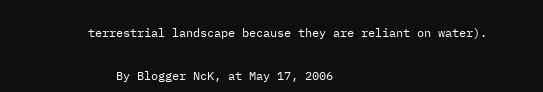terrestrial landscape because they are reliant on water).


    By Blogger NcK, at May 17, 2006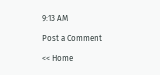9:13 AM

Post a Comment

<< Home